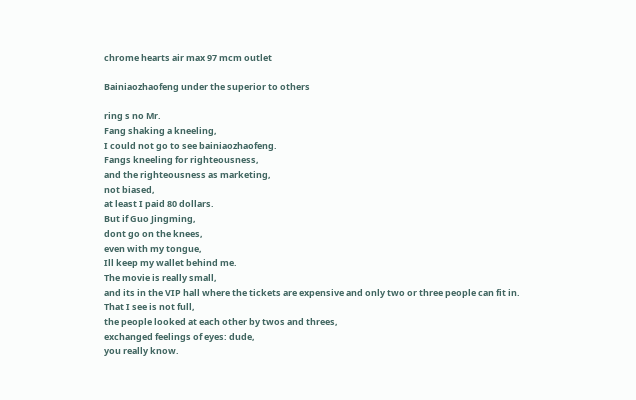chrome hearts air max 97 mcm outlet

Bainiaozhaofeng under the superior to others

ring s no Mr.
Fang shaking a kneeling,
I could not go to see bainiaozhaofeng.
Fangs kneeling for righteousness,
and the righteousness as marketing,
not biased,
at least I paid 80 dollars.
But if Guo Jingming,
dont go on the knees,
even with my tongue,
Ill keep my wallet behind me.
The movie is really small,
and its in the VIP hall where the tickets are expensive and only two or three people can fit in.
That I see is not full,
the people looked at each other by twos and threes,
exchanged feelings of eyes: dude,
you really know.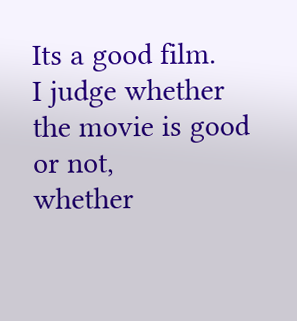Its a good film.
I judge whether the movie is good or not,
whether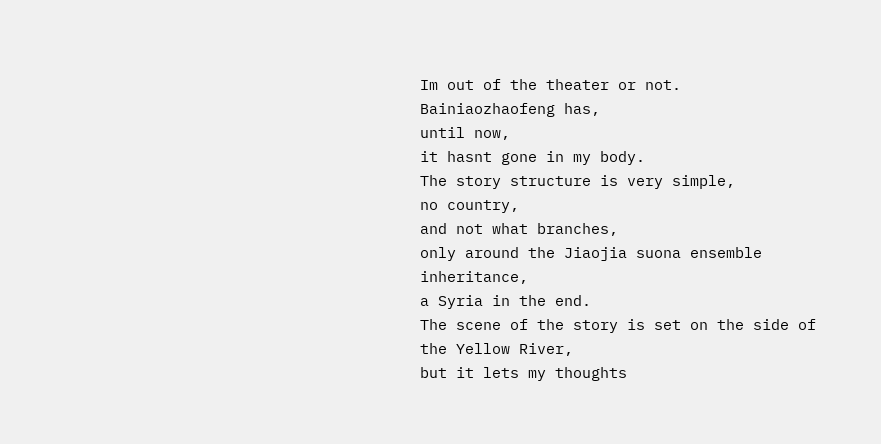Im out of the theater or not.
Bainiaozhaofeng has,
until now,
it hasnt gone in my body.
The story structure is very simple,
no country,
and not what branches,
only around the Jiaojia suona ensemble inheritance,
a Syria in the end.
The scene of the story is set on the side of the Yellow River,
but it lets my thoughts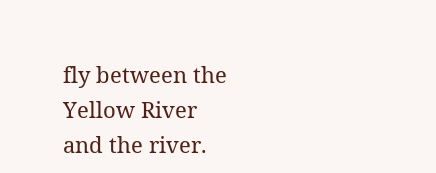fly between the Yellow River and the river.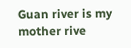Guan river is my mother rive